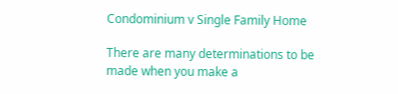Condominium v Single Family Home

There are many determinations to be made when you make a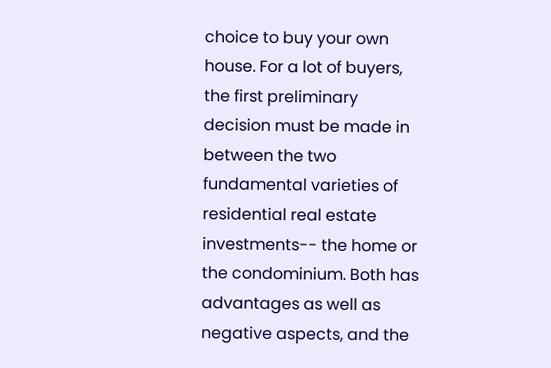choice to buy your own house. For a lot of buyers, the first preliminary decision must be made in between the two fundamental varieties of residential real estate investments-- the home or the condominium. Both has advantages as well as negative aspects, and the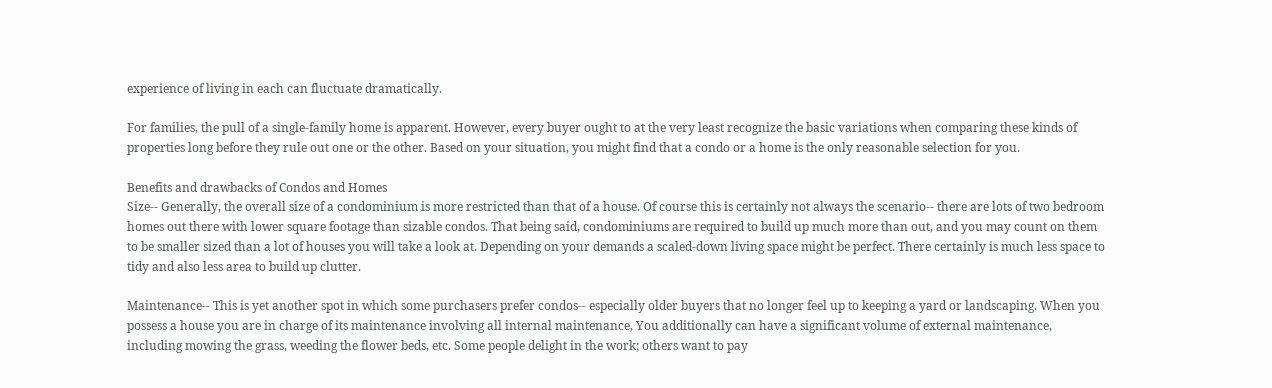experience of living in each can fluctuate dramatically.

For families, the pull of a single-family home is apparent. However, every buyer ought to at the very least recognize the basic variations when comparing these kinds of properties long before they rule out one or the other. Based on your situation, you might find that a condo or a home is the only reasonable selection for you.

Benefits and drawbacks of Condos and Homes
Size-- Generally, the overall size of a condominium is more restricted than that of a house. Of course this is certainly not always the scenario-- there are lots of two bedroom homes out there with lower square footage than sizable condos. That being said, condominiums are required to build up much more than out, and you may count on them to be smaller sized than a lot of houses you will take a look at. Depending on your demands a scaled-down living space might be perfect. There certainly is much less space to tidy and also less area to build up clutter.

Maintenance-- This is yet another spot in which some purchasers prefer condos-- especially older buyers that no longer feel up to keeping a yard or landscaping. When you possess a house you are in charge of its maintenance involving all internal maintenance, You additionally can have a significant volume of external maintenance, including mowing the grass, weeding the flower beds, etc. Some people delight in the work; others want to pay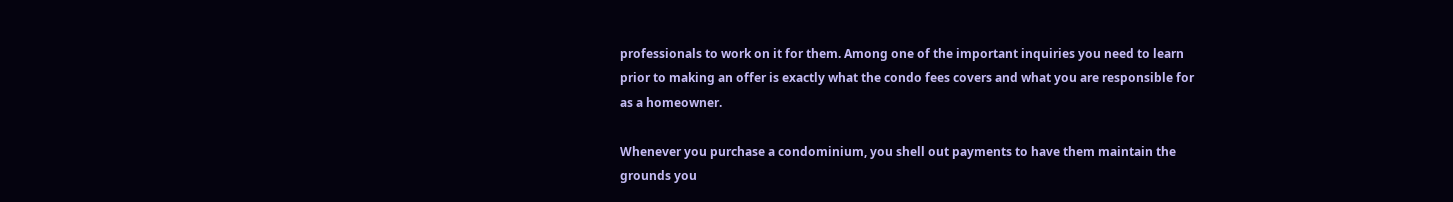professionals to work on it for them. Among one of the important inquiries you need to learn prior to making an offer is exactly what the condo fees covers and what you are responsible for as a homeowner.

Whenever you purchase a condominium, you shell out payments to have them maintain the grounds you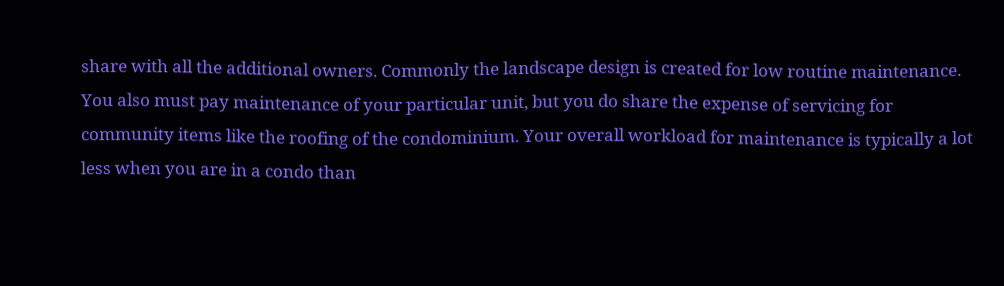share with all the additional owners. Commonly the landscape design is created for low routine maintenance. You also must pay maintenance of your particular unit, but you do share the expense of servicing for community items like the roofing of the condominium. Your overall workload for maintenance is typically a lot less when you are in a condo than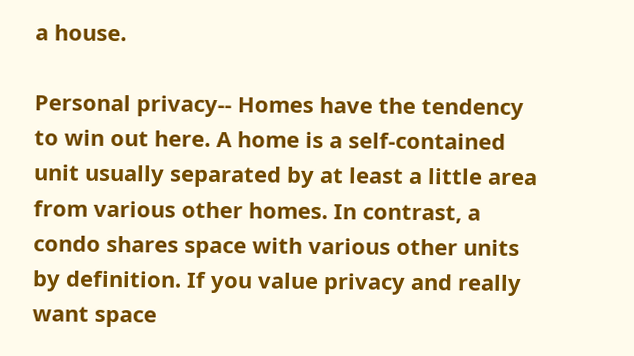a house.

Personal privacy-- Homes have the tendency to win out here. A home is a self-contained unit usually separated by at least a little area from various other homes. In contrast, a condo shares space with various other units by definition. If you value privacy and really want space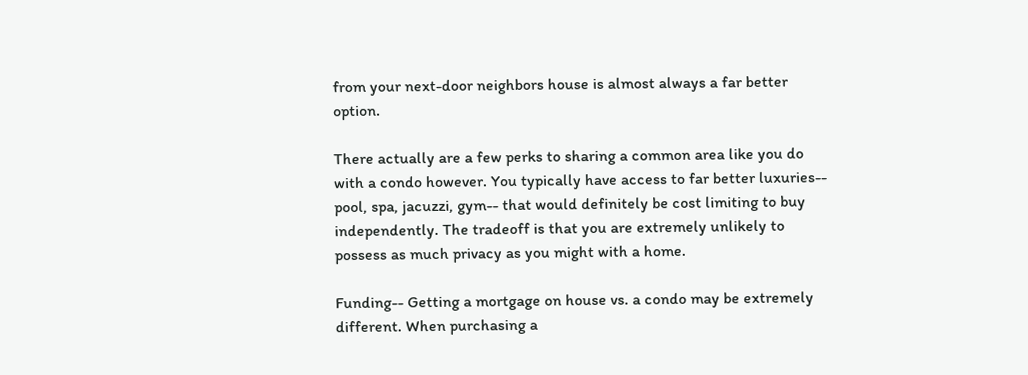from your next-door neighbors house is almost always a far better option.

There actually are a few perks to sharing a common area like you do with a condo however. You typically have access to far better luxuries-- pool, spa, jacuzzi, gym-- that would definitely be cost limiting to buy independently. The tradeoff is that you are extremely unlikely to possess as much privacy as you might with a home.

Funding-- Getting a mortgage on house vs. a condo may be extremely different. When purchasing a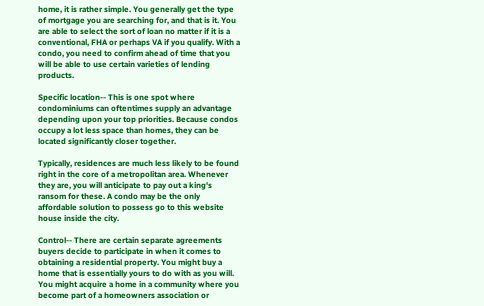home, it is rather simple. You generally get the type of mortgage you are searching for, and that is it. You are able to select the sort of loan no matter if it is a conventional, FHA or perhaps VA if you qualify. With a condo, you need to confirm ahead of time that you will be able to use certain varieties of lending products.

Specific location-- This is one spot where condominiums can oftentimes supply an advantage depending upon your top priorities. Because condos occupy a lot less space than homes, they can be located significantly closer together.

Typically, residences are much less likely to be found right in the core of a metropolitan area. Whenever they are, you will anticipate to pay out a king's ransom for these. A condo may be the only affordable solution to possess go to this website house inside the city.

Control-- There are certain separate agreements buyers decide to participate in when it comes to obtaining a residential property. You might buy a home that is essentially yours to do with as you will. You might acquire a home in a community where you become part of a homeowners association or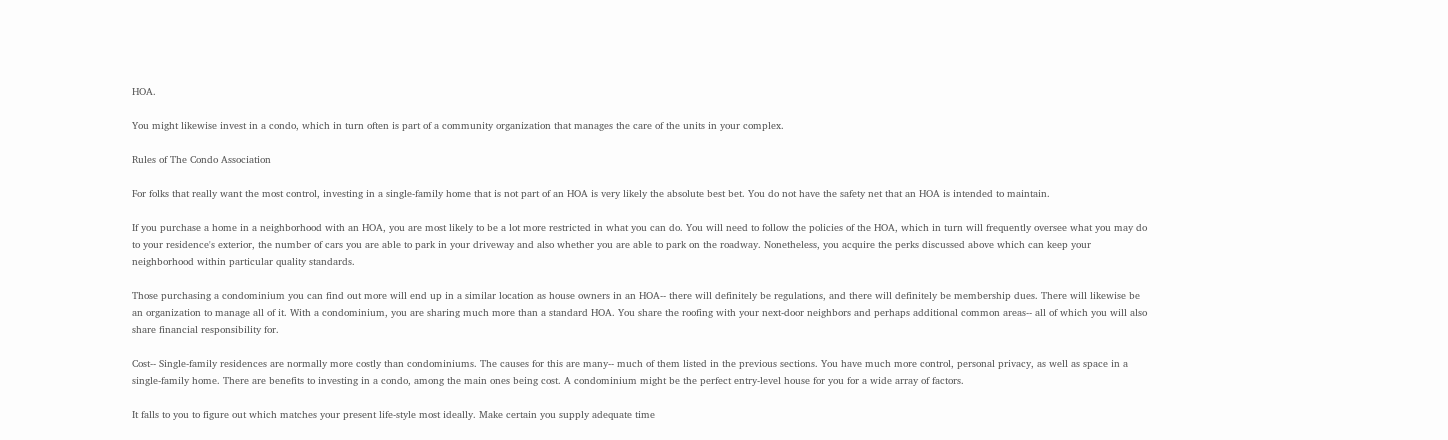HOA.

You might likewise invest in a condo, which in turn often is part of a community organization that manages the care of the units in your complex.

Rules of The Condo Association

For folks that really want the most control, investing in a single-family home that is not part of an HOA is very likely the absolute best bet. You do not have the safety net that an HOA is intended to maintain.

If you purchase a home in a neighborhood with an HOA, you are most likely to be a lot more restricted in what you can do. You will need to follow the policies of the HOA, which in turn will frequently oversee what you may do to your residence's exterior, the number of cars you are able to park in your driveway and also whether you are able to park on the roadway. Nonetheless, you acquire the perks discussed above which can keep your neighborhood within particular quality standards.

Those purchasing a condominium you can find out more will end up in a similar location as house owners in an HOA-- there will definitely be regulations, and there will definitely be membership dues. There will likewise be an organization to manage all of it. With a condominium, you are sharing much more than a standard HOA. You share the roofing with your next-door neighbors and perhaps additional common areas-- all of which you will also share financial responsibility for.

Cost-- Single-family residences are normally more costly than condominiums. The causes for this are many-- much of them listed in the previous sections. You have much more control, personal privacy, as well as space in a single-family home. There are benefits to investing in a condo, among the main ones being cost. A condominium might be the perfect entry-level house for you for a wide array of factors.

It falls to you to figure out which matches your present life-style most ideally. Make certain you supply adequate time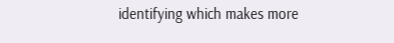identifying which makes more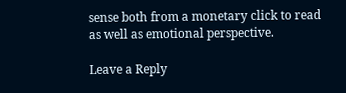sense both from a monetary click to read as well as emotional perspective.

Leave a Reply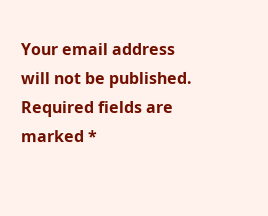Your email address will not be published. Required fields are marked *